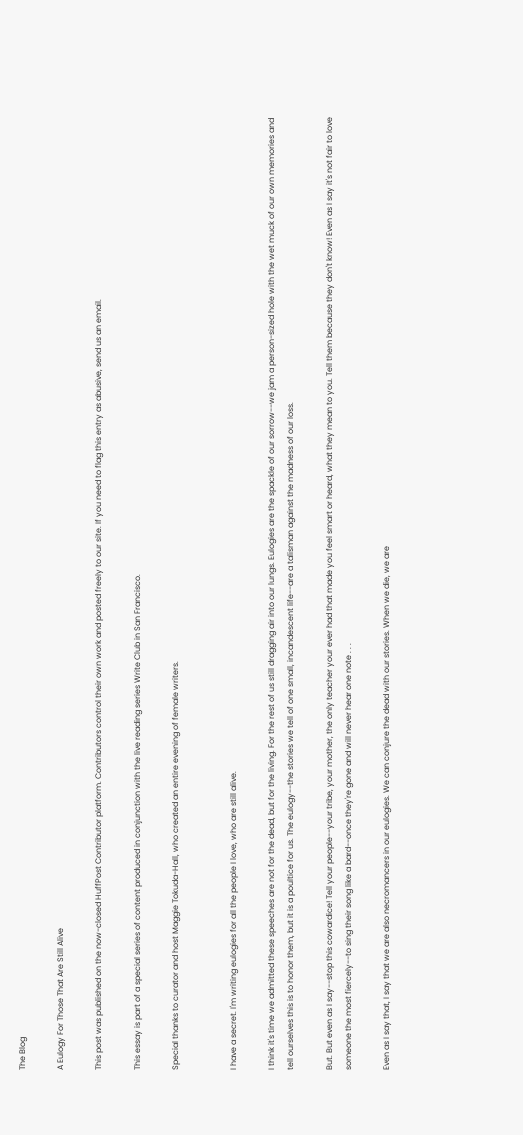The Blog

A Eulogy For Those That Are Still Alive

This post was published on the now-closed HuffPost Contributor platform. Contributors control their own work and posted freely to our site. If you need to flag this entry as abusive, send us an email.

This essay is part of a special series of content produced in conjunction with the live reading series Write Club in San Francisco.

Special thanks to curator and host Maggie Tokuda-Hall, who created an entire evening of female writers.


I have a secret. I'm writing eulogies for all the people I love, who are still alive.

I think it's time we admitted these speeches are not for the dead, but for the living. For the rest of us still dragging air into our lungs. Eulogies are the spackle of our sorrow--we jam a person-sized hole with the wet muck of our own memories and tell ourselves this is to honor them, but it is a poultice for us. The eulogy--the stories we tell of one small, incandescent life--are a talisman against the madness of our loss.

But. But even as I say--stop this cowardice! Tell your people--your tribe, your mother, the only teacher your ever had that made you feel smart or heard, what they mean to you. Tell them because they don't know! Even as I say it's not fair to love someone the most fiercely--to sing their song like a bard--once they're gone and will never hear one note . . .

Even as I say that, I say that we are also necromancers in our eulogies. We can conjure the dead with our stories. When we die, we are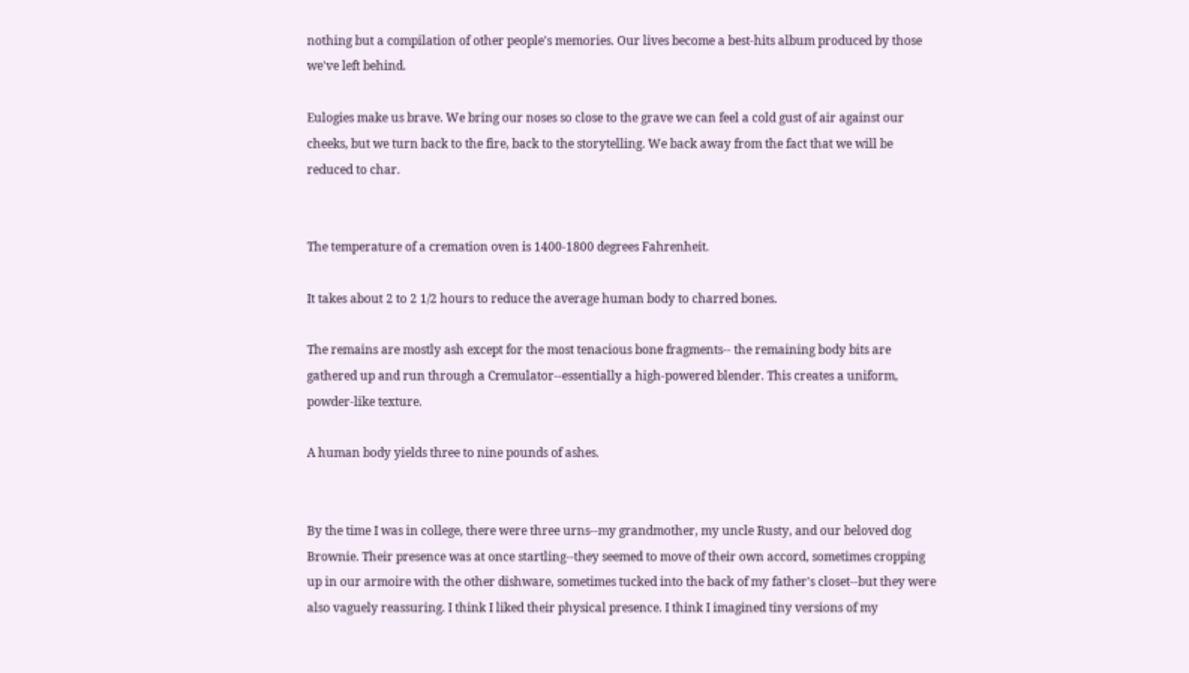nothing but a compilation of other people's memories. Our lives become a best-hits album produced by those we've left behind.

Eulogies make us brave. We bring our noses so close to the grave we can feel a cold gust of air against our cheeks, but we turn back to the fire, back to the storytelling. We back away from the fact that we will be reduced to char.


The temperature of a cremation oven is 1400-1800 degrees Fahrenheit.

It takes about 2 to 2 1/2 hours to reduce the average human body to charred bones.

The remains are mostly ash except for the most tenacious bone fragments-- the remaining body bits are gathered up and run through a Cremulator--essentially a high-powered blender. This creates a uniform, powder-like texture.

A human body yields three to nine pounds of ashes.


By the time I was in college, there were three urns--my grandmother, my uncle Rusty, and our beloved dog Brownie. Their presence was at once startling--they seemed to move of their own accord, sometimes cropping up in our armoire with the other dishware, sometimes tucked into the back of my father's closet--but they were also vaguely reassuring. I think I liked their physical presence. I think I imagined tiny versions of my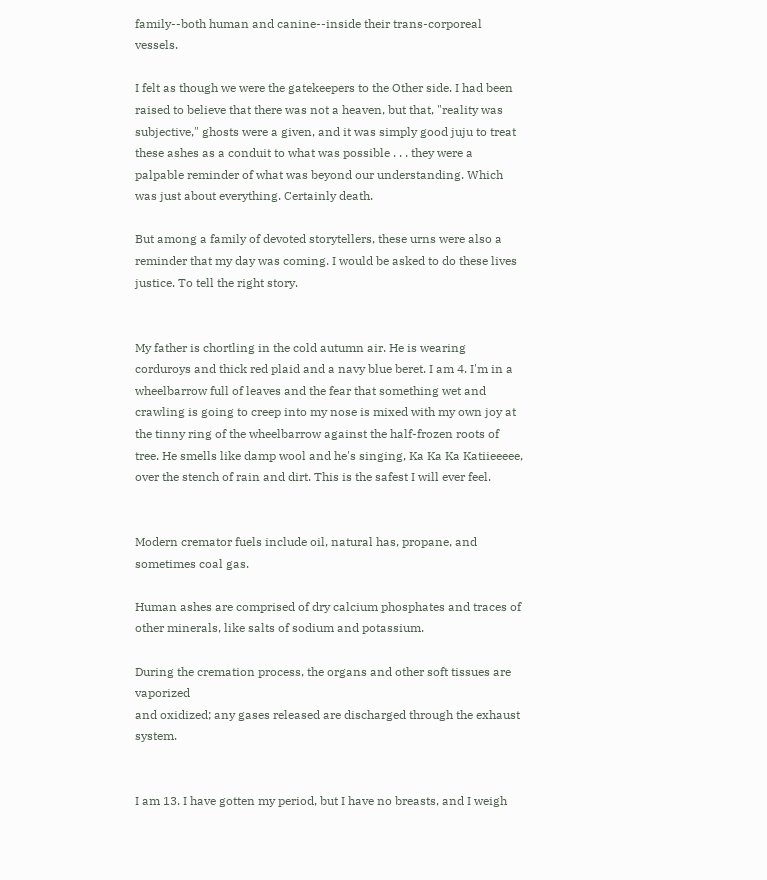family--both human and canine--inside their trans-corporeal vessels.

I felt as though we were the gatekeepers to the Other side. I had been raised to believe that there was not a heaven, but that, "reality was subjective," ghosts were a given, and it was simply good juju to treat these ashes as a conduit to what was possible . . . they were a palpable reminder of what was beyond our understanding. Which was just about everything. Certainly death.

But among a family of devoted storytellers, these urns were also a reminder that my day was coming. I would be asked to do these lives justice. To tell the right story.


My father is chortling in the cold autumn air. He is wearing corduroys and thick red plaid and a navy blue beret. I am 4. I'm in a wheelbarrow full of leaves and the fear that something wet and crawling is going to creep into my nose is mixed with my own joy at the tinny ring of the wheelbarrow against the half-frozen roots of tree. He smells like damp wool and he's singing, Ka Ka Ka Katiieeeee, over the stench of rain and dirt. This is the safest I will ever feel.


Modern cremator fuels include oil, natural has, propane, and sometimes coal gas.

Human ashes are comprised of dry calcium phosphates and traces of other minerals, like salts of sodium and potassium.

During the cremation process, the organs and other soft tissues are vaporized
and oxidized; any gases released are discharged through the exhaust system.


I am 13. I have gotten my period, but I have no breasts, and I weigh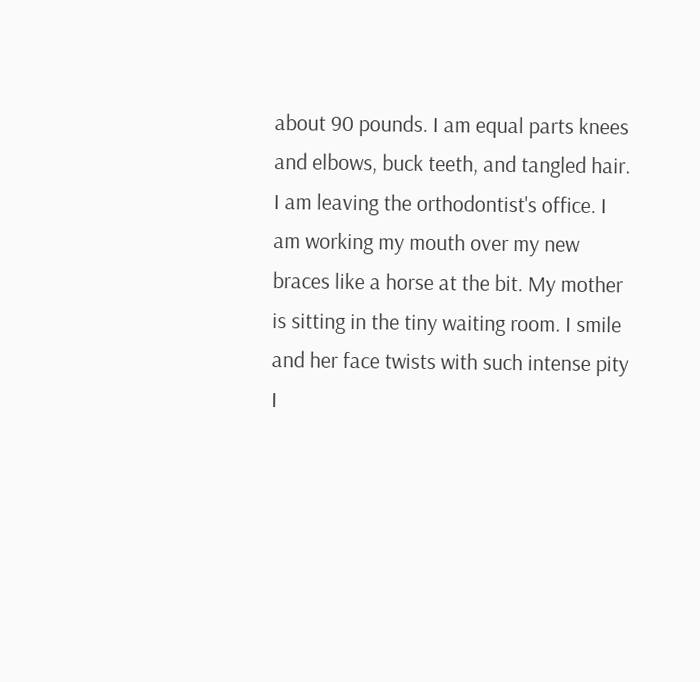about 90 pounds. I am equal parts knees and elbows, buck teeth, and tangled hair. I am leaving the orthodontist's office. I am working my mouth over my new braces like a horse at the bit. My mother is sitting in the tiny waiting room. I smile and her face twists with such intense pity I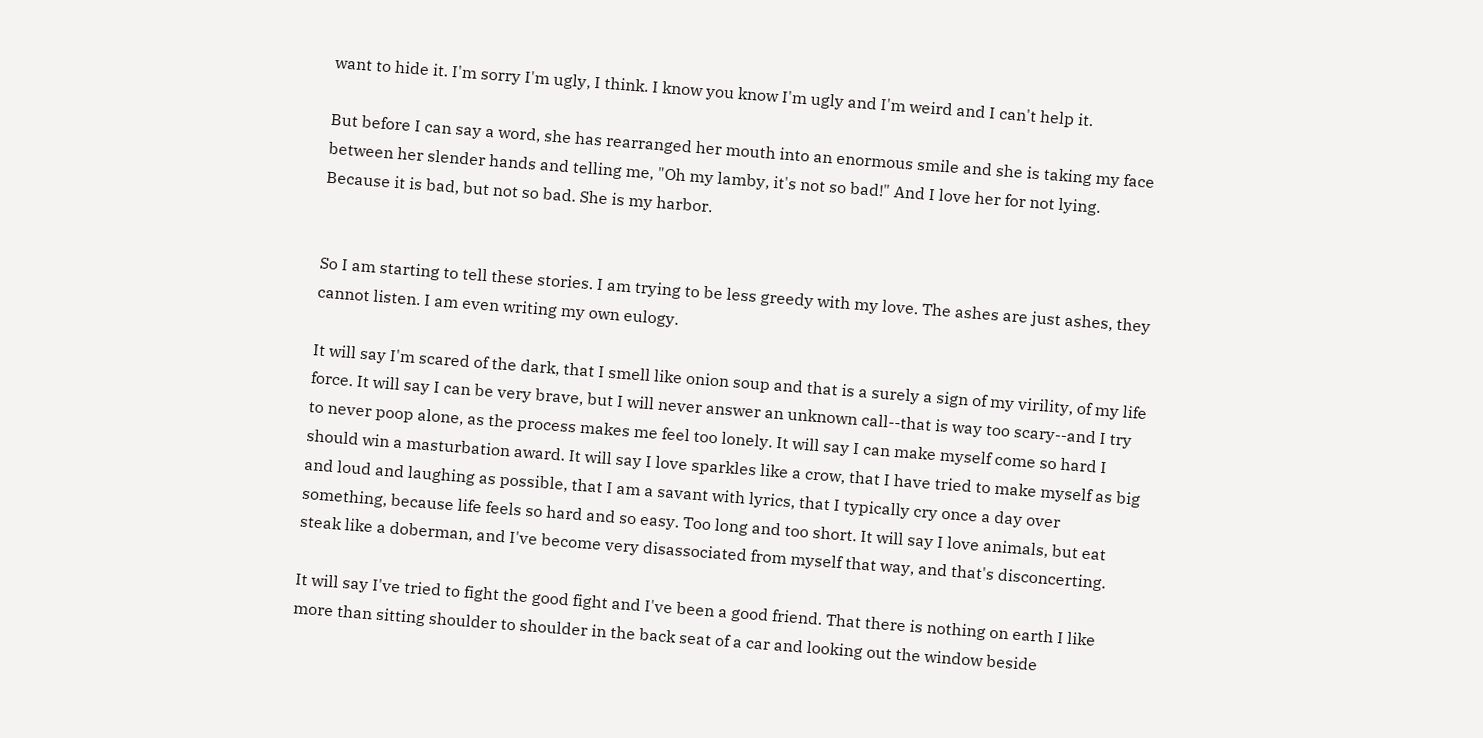want to hide it. I'm sorry I'm ugly, I think. I know you know I'm ugly and I'm weird and I can't help it.

But before I can say a word, she has rearranged her mouth into an enormous smile and she is taking my face between her slender hands and telling me, "Oh my lamby, it's not so bad!" And I love her for not lying. Because it is bad, but not so bad. She is my harbor.


So I am starting to tell these stories. I am trying to be less greedy with my love. The ashes are just ashes, they cannot listen. I am even writing my own eulogy.

It will say I'm scared of the dark, that I smell like onion soup and that is a surely a sign of my virility, of my life force. It will say I can be very brave, but I will never answer an unknown call--that is way too scary--and I try to never poop alone, as the process makes me feel too lonely. It will say I can make myself come so hard I should win a masturbation award. It will say I love sparkles like a crow, that I have tried to make myself as big and loud and laughing as possible, that I am a savant with lyrics, that I typically cry once a day over something, because life feels so hard and so easy. Too long and too short. It will say I love animals, but eat steak like a doberman, and I've become very disassociated from myself that way, and that's disconcerting.

It will say I've tried to fight the good fight and I've been a good friend. That there is nothing on earth I like more than sitting shoulder to shoulder in the back seat of a car and looking out the window beside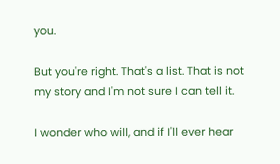you.

But you're right. That's a list. That is not my story and I'm not sure I can tell it.

I wonder who will, and if I'll ever hear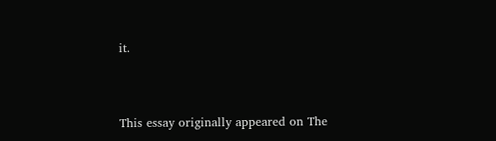it.



This essay originally appeared on The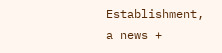Establishment, a news +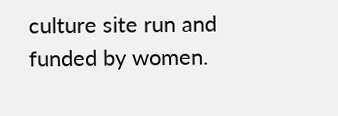culture site run and funded by women.